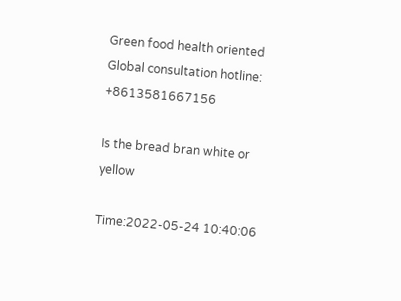Green food health oriented
Global consultation hotline: +8613581667156

Is the bread bran white or yellow

Time:2022-05-24 10:40:06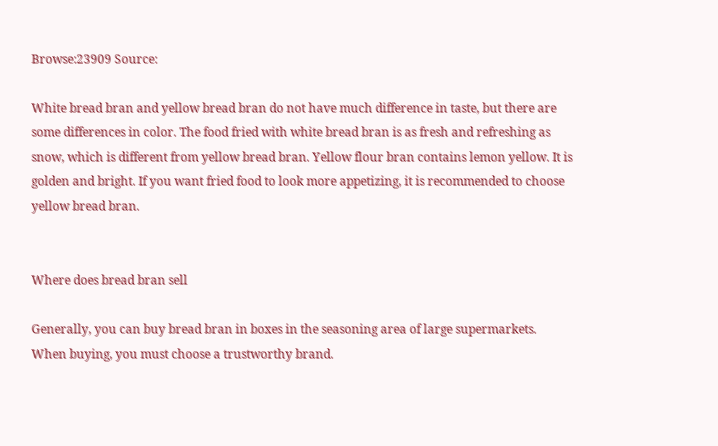Browse:23909 Source:

White bread bran and yellow bread bran do not have much difference in taste, but there are some differences in color. The food fried with white bread bran is as fresh and refreshing as snow, which is different from yellow bread bran. Yellow flour bran contains lemon yellow. It is golden and bright. If you want fried food to look more appetizing, it is recommended to choose yellow bread bran.


Where does bread bran sell

Generally, you can buy bread bran in boxes in the seasoning area of large supermarkets. When buying, you must choose a trustworthy brand.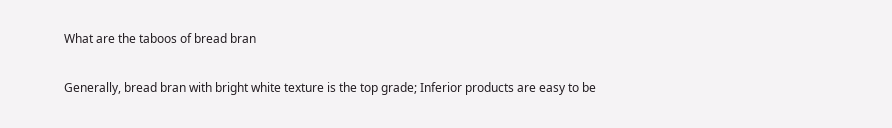What are the taboos of bread bran

Generally, bread bran with bright white texture is the top grade; Inferior products are easy to be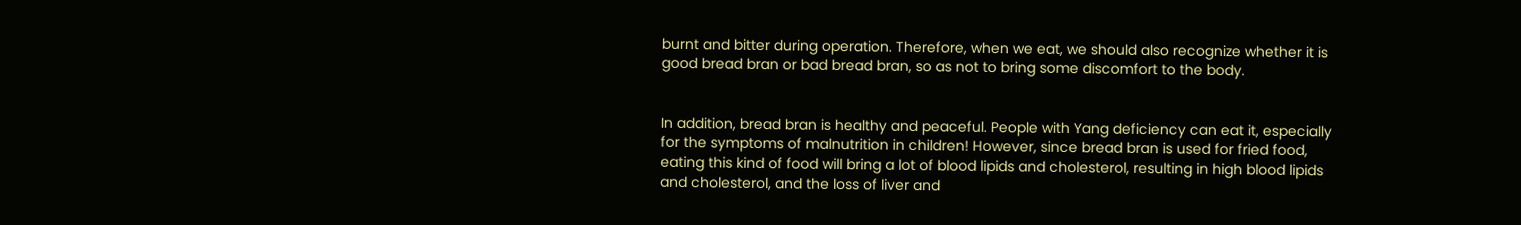burnt and bitter during operation. Therefore, when we eat, we should also recognize whether it is good bread bran or bad bread bran, so as not to bring some discomfort to the body.


In addition, bread bran is healthy and peaceful. People with Yang deficiency can eat it, especially for the symptoms of malnutrition in children! However, since bread bran is used for fried food, eating this kind of food will bring a lot of blood lipids and cholesterol, resulting in high blood lipids and cholesterol, and the loss of liver and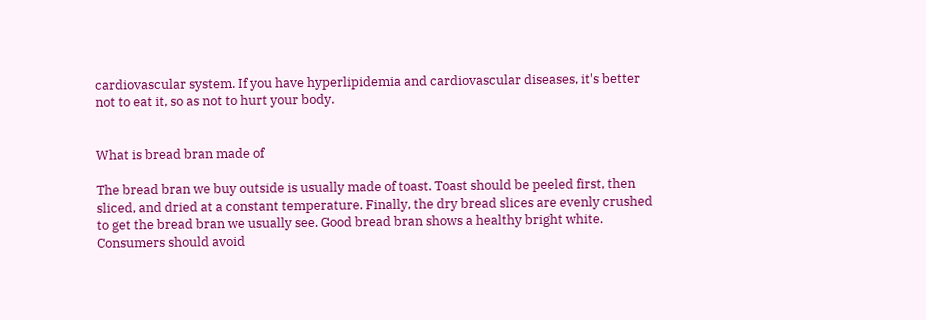cardiovascular system. If you have hyperlipidemia and cardiovascular diseases, it's better not to eat it, so as not to hurt your body.


What is bread bran made of

The bread bran we buy outside is usually made of toast. Toast should be peeled first, then sliced, and dried at a constant temperature. Finally, the dry bread slices are evenly crushed to get the bread bran we usually see. Good bread bran shows a healthy bright white. Consumers should avoid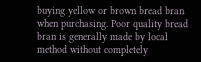buying yellow or brown bread bran when purchasing. Poor quality bread bran is generally made by local method without completely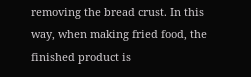removing the bread crust. In this way, when making fried food, the finished product is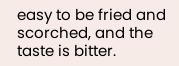easy to be fried and scorched, and the taste is bitter.